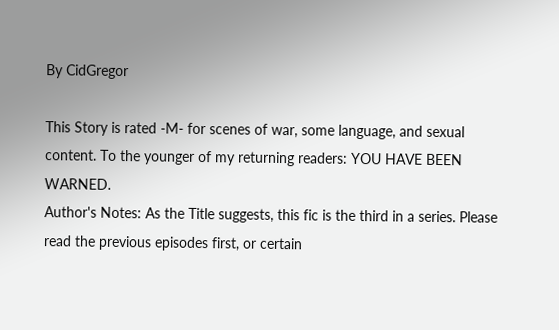By CidGregor

This Story is rated -M- for scenes of war, some language, and sexual content. To the younger of my returning readers: YOU HAVE BEEN WARNED.
Author's Notes: As the Title suggests, this fic is the third in a series. Please read the previous episodes first, or certain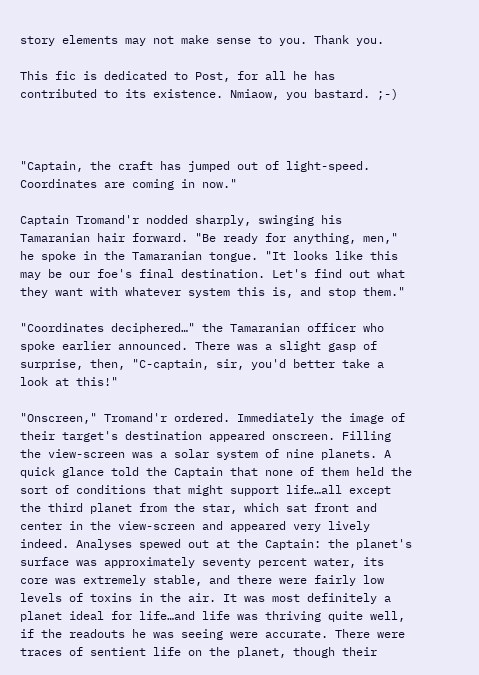story elements may not make sense to you. Thank you.

This fic is dedicated to Post, for all he has contributed to its existence. Nmiaow, you bastard. ;-)



"Captain, the craft has jumped out of light-speed. Coordinates are coming in now."

Captain Tromand'r nodded sharply, swinging his Tamaranian hair forward. "Be ready for anything, men," he spoke in the Tamaranian tongue. "It looks like this may be our foe's final destination. Let's find out what they want with whatever system this is, and stop them."

"Coordinates deciphered…" the Tamaranian officer who spoke earlier announced. There was a slight gasp of surprise, then, "C-captain, sir, you'd better take a look at this!"

"Onscreen," Tromand'r ordered. Immediately the image of their target's destination appeared onscreen. Filling the view-screen was a solar system of nine planets. A quick glance told the Captain that none of them held the sort of conditions that might support life…all except the third planet from the star, which sat front and center in the view-screen and appeared very lively indeed. Analyses spewed out at the Captain: the planet's surface was approximately seventy percent water, its core was extremely stable, and there were fairly low levels of toxins in the air. It was most definitely a planet ideal for life…and life was thriving quite well, if the readouts he was seeing were accurate. There were traces of sentient life on the planet, though their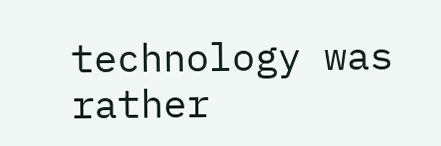technology was rather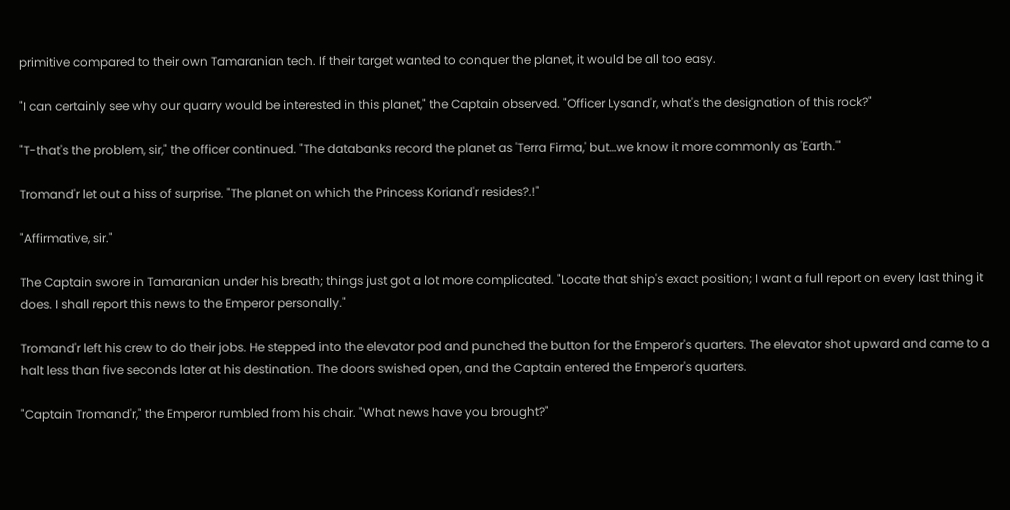primitive compared to their own Tamaranian tech. If their target wanted to conquer the planet, it would be all too easy.

"I can certainly see why our quarry would be interested in this planet," the Captain observed. "Officer Lysand'r, what's the designation of this rock?"

"T-that's the problem, sir," the officer continued. "The databanks record the planet as 'Terra Firma,' but…we know it more commonly as 'Earth.'"

Tromand'r let out a hiss of surprise. "The planet on which the Princess Koriand'r resides?.!"

"Affirmative, sir."

The Captain swore in Tamaranian under his breath; things just got a lot more complicated. "Locate that ship's exact position; I want a full report on every last thing it does. I shall report this news to the Emperor personally."

Tromand'r left his crew to do their jobs. He stepped into the elevator pod and punched the button for the Emperor's quarters. The elevator shot upward and came to a halt less than five seconds later at his destination. The doors swished open, and the Captain entered the Emperor's quarters.

"Captain Tromand'r," the Emperor rumbled from his chair. "What news have you brought?"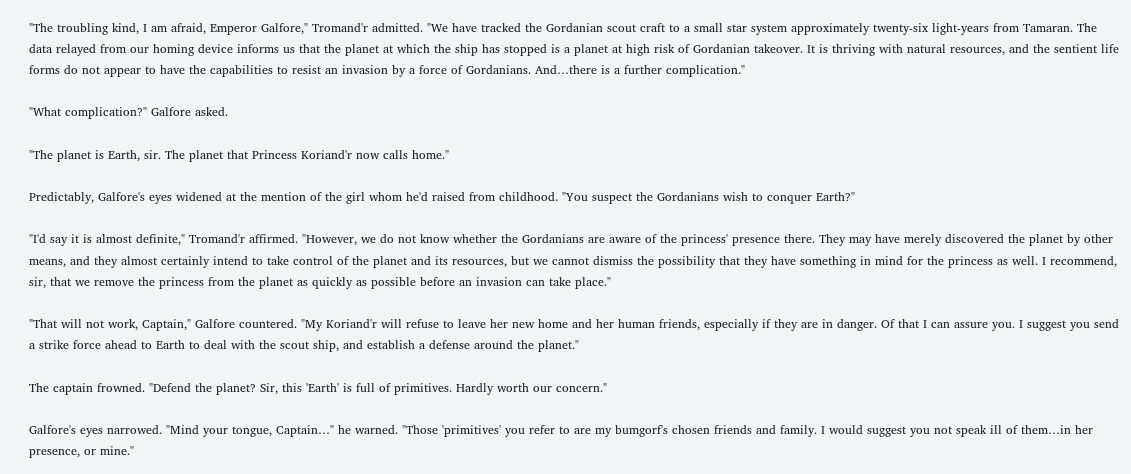"The troubling kind, I am afraid, Emperor Galfore," Tromand'r admitted. "We have tracked the Gordanian scout craft to a small star system approximately twenty-six light-years from Tamaran. The data relayed from our homing device informs us that the planet at which the ship has stopped is a planet at high risk of Gordanian takeover. It is thriving with natural resources, and the sentient life forms do not appear to have the capabilities to resist an invasion by a force of Gordanians. And…there is a further complication."

"What complication?" Galfore asked.

"The planet is Earth, sir. The planet that Princess Koriand'r now calls home."

Predictably, Galfore's eyes widened at the mention of the girl whom he'd raised from childhood. "You suspect the Gordanians wish to conquer Earth?"

"I'd say it is almost definite," Tromand'r affirmed. "However, we do not know whether the Gordanians are aware of the princess' presence there. They may have merely discovered the planet by other means, and they almost certainly intend to take control of the planet and its resources, but we cannot dismiss the possibility that they have something in mind for the princess as well. I recommend, sir, that we remove the princess from the planet as quickly as possible before an invasion can take place."

"That will not work, Captain," Galfore countered. "My Koriand'r will refuse to leave her new home and her human friends, especially if they are in danger. Of that I can assure you. I suggest you send a strike force ahead to Earth to deal with the scout ship, and establish a defense around the planet."

The captain frowned. "Defend the planet? Sir, this 'Earth' is full of primitives. Hardly worth our concern."

Galfore's eyes narrowed. "Mind your tongue, Captain…" he warned. "Those 'primitives' you refer to are my bumgorf's chosen friends and family. I would suggest you not speak ill of them…in her presence, or mine."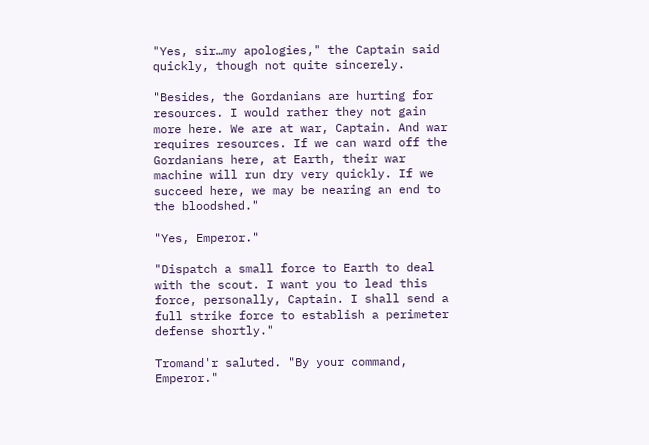"Yes, sir…my apologies," the Captain said quickly, though not quite sincerely.

"Besides, the Gordanians are hurting for resources. I would rather they not gain more here. We are at war, Captain. And war requires resources. If we can ward off the Gordanians here, at Earth, their war machine will run dry very quickly. If we succeed here, we may be nearing an end to the bloodshed."

"Yes, Emperor."

"Dispatch a small force to Earth to deal with the scout. I want you to lead this force, personally, Captain. I shall send a full strike force to establish a perimeter defense shortly."

Tromand'r saluted. "By your command, Emperor."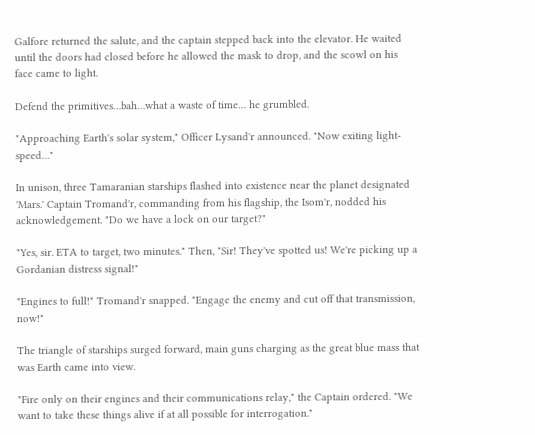Galfore returned the salute, and the captain stepped back into the elevator. He waited until the doors had closed before he allowed the mask to drop, and the scowl on his face came to light.

Defend the primitives…bah…what a waste of time… he grumbled.

"Approaching Earth's solar system," Officer Lysand'r announced. "Now exiting light-speed…"

In unison, three Tamaranian starships flashed into existence near the planet designated 'Mars.' Captain Tromand'r, commanding from his flagship, the Isom'r, nodded his acknowledgement. "Do we have a lock on our target?"

"Yes, sir. ETA to target, two minutes." Then, "Sir! They've spotted us! We're picking up a Gordanian distress signal!"

"Engines to full!" Tromand'r snapped. "Engage the enemy and cut off that transmission, now!"

The triangle of starships surged forward, main guns charging as the great blue mass that was Earth came into view.

"Fire only on their engines and their communications relay," the Captain ordered. "We want to take these things alive if at all possible for interrogation."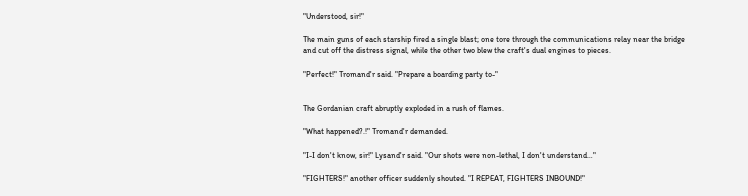"Understood, sir!"

The main guns of each starship fired a single blast; one tore through the communications relay near the bridge and cut off the distress signal, while the other two blew the craft's dual engines to pieces.

"Perfect!" Tromand'r said. "Prepare a boarding party to-"


The Gordanian craft abruptly exploded in a rush of flames.

"What happened?.!" Tromand'r demanded.

"I-I don't know, sir!" Lysand'r said. "Our shots were non-lethal, I don't understand…"

"FIGHTERS!" another officer suddenly shouted. "I REPEAT, FIGHTERS INBOUND!"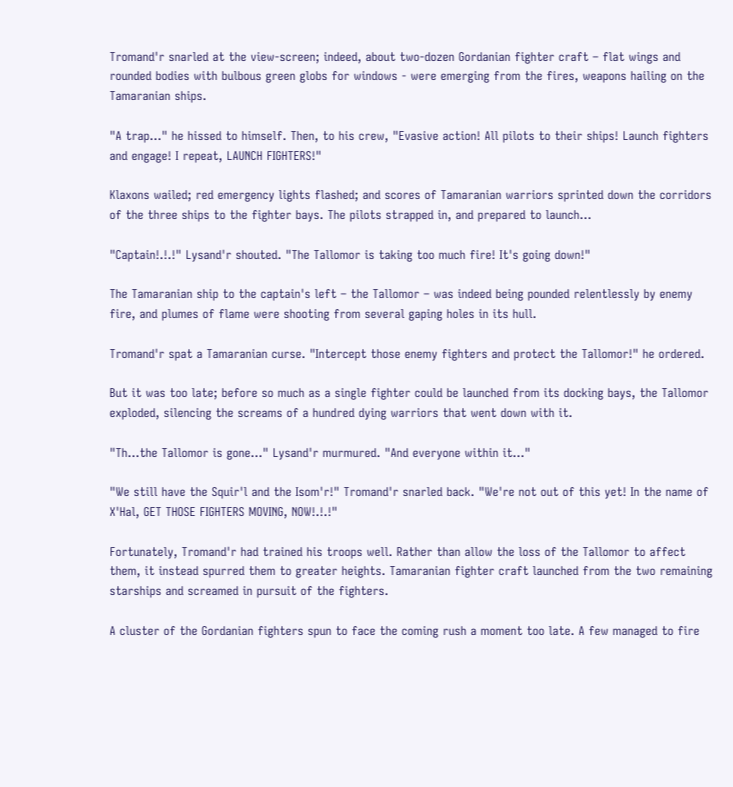Tromand'r snarled at the view-screen; indeed, about two-dozen Gordanian fighter craft – flat wings and rounded bodies with bulbous green globs for windows - were emerging from the fires, weapons hailing on the Tamaranian ships.

"A trap…" he hissed to himself. Then, to his crew, "Evasive action! All pilots to their ships! Launch fighters and engage! I repeat, LAUNCH FIGHTERS!"

Klaxons wailed; red emergency lights flashed; and scores of Tamaranian warriors sprinted down the corridors of the three ships to the fighter bays. The pilots strapped in, and prepared to launch…

"Captain!.!.!" Lysand'r shouted. "The Tallomor is taking too much fire! It's going down!"

The Tamaranian ship to the captain's left – the Tallomor – was indeed being pounded relentlessly by enemy fire, and plumes of flame were shooting from several gaping holes in its hull.

Tromand'r spat a Tamaranian curse. "Intercept those enemy fighters and protect the Tallomor!" he ordered.

But it was too late; before so much as a single fighter could be launched from its docking bays, the Tallomor exploded, silencing the screams of a hundred dying warriors that went down with it.

"Th…the Tallomor is gone…" Lysand'r murmured. "And everyone within it…"

"We still have the Squir'l and the Isom'r!" Tromand'r snarled back. "We're not out of this yet! In the name of X'Hal, GET THOSE FIGHTERS MOVING, NOW!.!.!"

Fortunately, Tromand'r had trained his troops well. Rather than allow the loss of the Tallomor to affect them, it instead spurred them to greater heights. Tamaranian fighter craft launched from the two remaining starships and screamed in pursuit of the fighters.

A cluster of the Gordanian fighters spun to face the coming rush a moment too late. A few managed to fire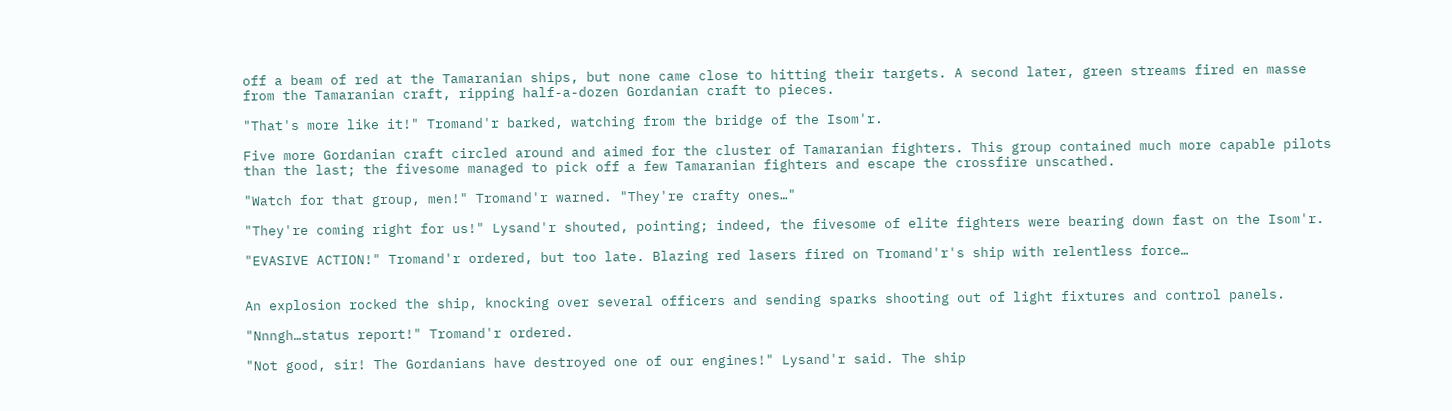off a beam of red at the Tamaranian ships, but none came close to hitting their targets. A second later, green streams fired en masse from the Tamaranian craft, ripping half-a-dozen Gordanian craft to pieces.

"That's more like it!" Tromand'r barked, watching from the bridge of the Isom'r.

Five more Gordanian craft circled around and aimed for the cluster of Tamaranian fighters. This group contained much more capable pilots than the last; the fivesome managed to pick off a few Tamaranian fighters and escape the crossfire unscathed.

"Watch for that group, men!" Tromand'r warned. "They're crafty ones…"

"They're coming right for us!" Lysand'r shouted, pointing; indeed, the fivesome of elite fighters were bearing down fast on the Isom'r.

"EVASIVE ACTION!" Tromand'r ordered, but too late. Blazing red lasers fired on Tromand'r's ship with relentless force…


An explosion rocked the ship, knocking over several officers and sending sparks shooting out of light fixtures and control panels.

"Nnngh…status report!" Tromand'r ordered.

"Not good, sir! The Gordanians have destroyed one of our engines!" Lysand'r said. The ship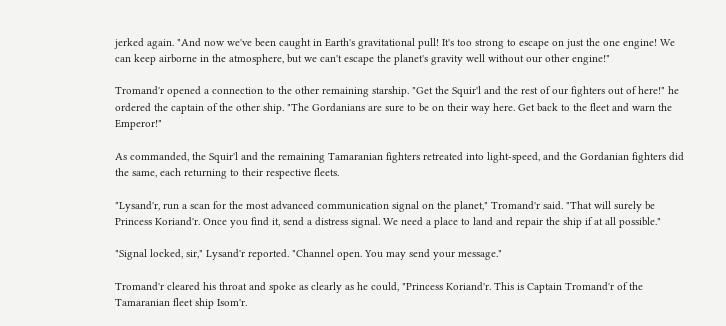jerked again. "And now we've been caught in Earth's gravitational pull! It's too strong to escape on just the one engine! We can keep airborne in the atmosphere, but we can't escape the planet's gravity well without our other engine!"

Tromand'r opened a connection to the other remaining starship. "Get the Squir'l and the rest of our fighters out of here!" he ordered the captain of the other ship. "The Gordanians are sure to be on their way here. Get back to the fleet and warn the Emperor!"

As commanded, the Squir'l and the remaining Tamaranian fighters retreated into light-speed, and the Gordanian fighters did the same, each returning to their respective fleets.

"Lysand'r, run a scan for the most advanced communication signal on the planet," Tromand'r said. "That will surely be Princess Koriand'r. Once you find it, send a distress signal. We need a place to land and repair the ship if at all possible."

"Signal locked, sir," Lysand'r reported. "Channel open. You may send your message."

Tromand'r cleared his throat and spoke as clearly as he could, "Princess Koriand'r. This is Captain Tromand'r of the Tamaranian fleet ship Isom'r.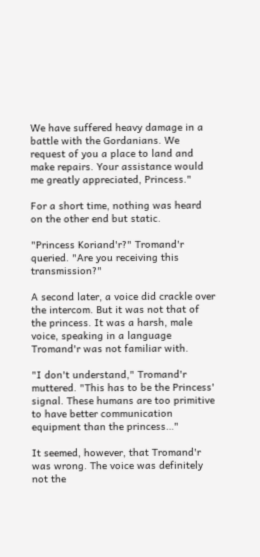We have suffered heavy damage in a battle with the Gordanians. We request of you a place to land and make repairs. Your assistance would me greatly appreciated, Princess."

For a short time, nothing was heard on the other end but static.

"Princess Koriand'r?" Tromand'r queried. "Are you receiving this transmission?"

A second later, a voice did crackle over the intercom. But it was not that of the princess. It was a harsh, male voice, speaking in a language Tromand'r was not familiar with.

"I don't understand," Tromand'r muttered. "This has to be the Princess' signal. These humans are too primitive to have better communication equipment than the princess…"

It seemed, however, that Tromand'r was wrong. The voice was definitely not the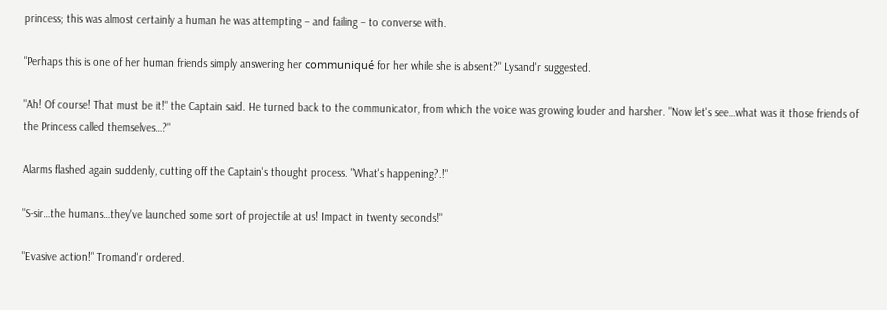princess; this was almost certainly a human he was attempting – and failing – to converse with.

"Perhaps this is one of her human friends simply answering her communiqué for her while she is absent?" Lysand'r suggested.

"Ah! Of course! That must be it!" the Captain said. He turned back to the communicator, from which the voice was growing louder and harsher. "Now let's see…what was it those friends of the Princess called themselves…?"

Alarms flashed again suddenly, cutting off the Captain's thought process. "What's happening?.!"

"S-sir…the humans…they've launched some sort of projectile at us! Impact in twenty seconds!"

"Evasive action!" Tromand'r ordered.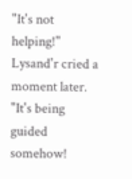"It's not helping!" Lysand'r cried a moment later. "It's being guided somehow!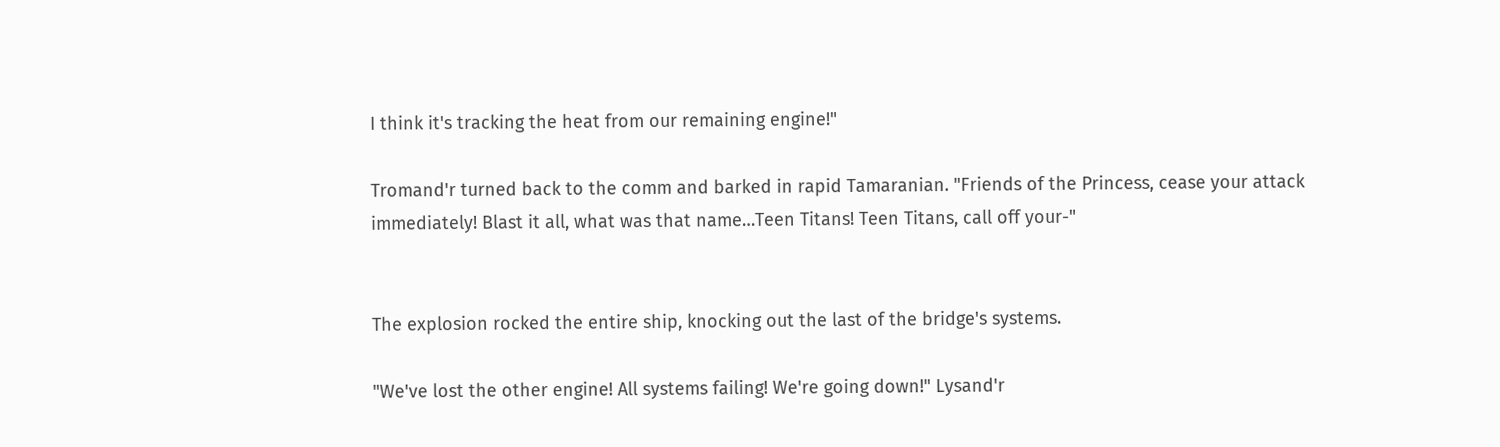I think it's tracking the heat from our remaining engine!"

Tromand'r turned back to the comm and barked in rapid Tamaranian. "Friends of the Princess, cease your attack immediately! Blast it all, what was that name…Teen Titans! Teen Titans, call off your-"


The explosion rocked the entire ship, knocking out the last of the bridge's systems.

"We've lost the other engine! All systems failing! We're going down!" Lysand'r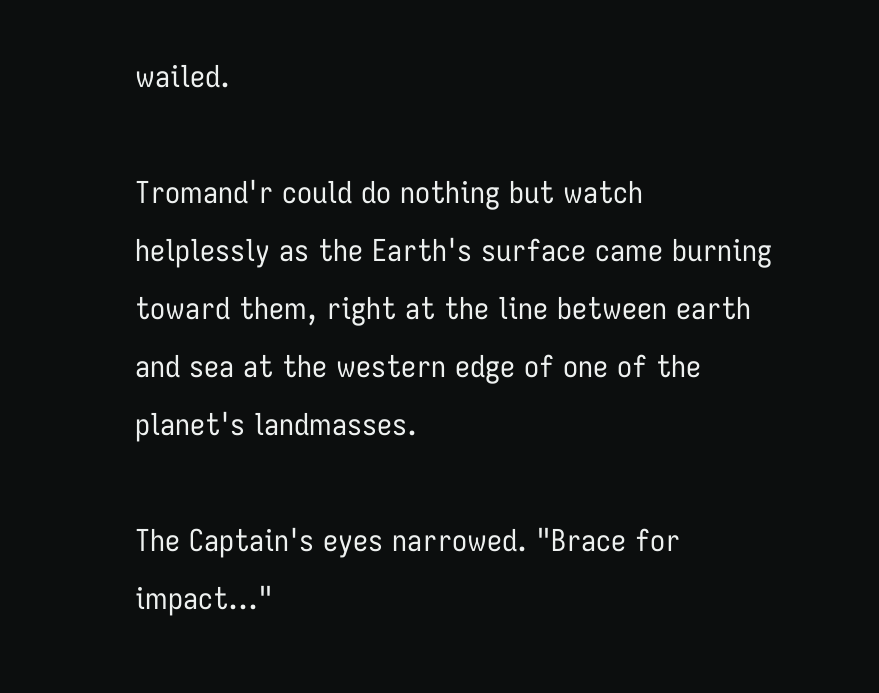wailed.

Tromand'r could do nothing but watch helplessly as the Earth's surface came burning toward them, right at the line between earth and sea at the western edge of one of the planet's landmasses.

The Captain's eyes narrowed. "Brace for impact…"